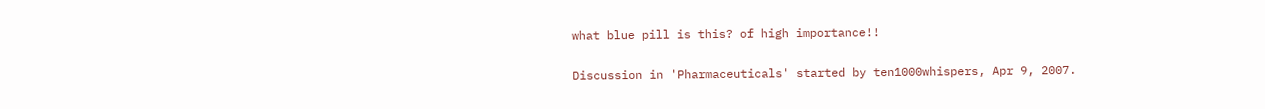what blue pill is this? of high importance!!

Discussion in 'Pharmaceuticals' started by ten1000whispers, Apr 9, 2007.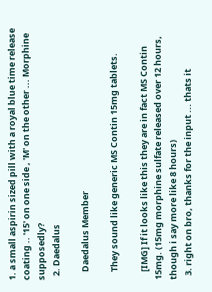1. a small aspirin sized pill with a royal blue time release coating .. '15' on one side , 'M' on the other ... Morphine supposedly?
  2. Daedalus

    Daedalus Member

    They sound like generic MS Contin 15mg tablets.

    [IMG] If it looks like this they are in fact MS Contin 15mg. (15mg morphine sulfate released over 12 hours, though i say more like 8 hours)
  3. right on bro, thanks for the input ... thats it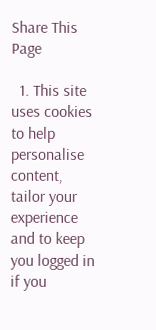Share This Page

  1. This site uses cookies to help personalise content, tailor your experience and to keep you logged in if you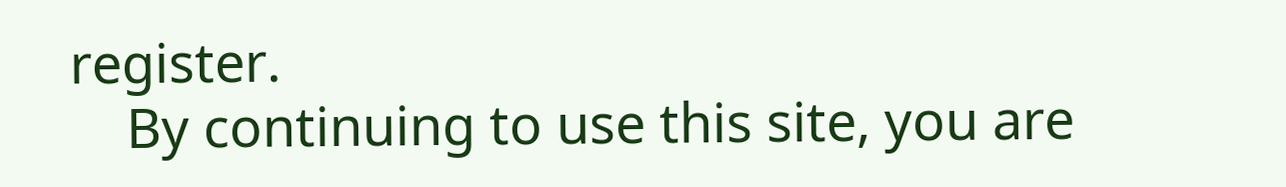register.
    By continuing to use this site, you are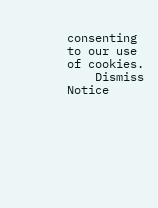consenting to our use of cookies.
    Dismiss Notice